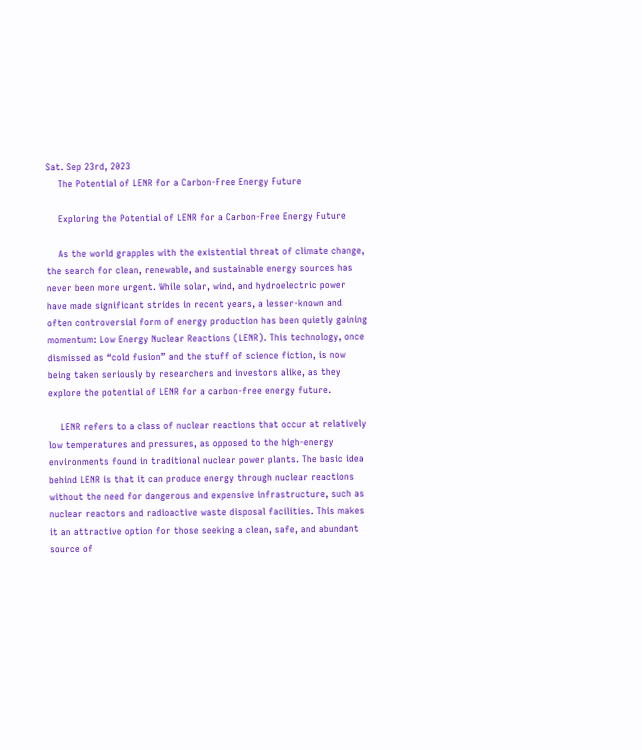Sat. Sep 23rd, 2023
    The Potential of LENR for a Carbon-Free Energy Future

    Exploring the Potential of LENR for a Carbon-Free Energy Future

    As the world grapples with the existential threat of climate change, the search for clean, renewable, and sustainable energy sources has never been more urgent. While solar, wind, and hydroelectric power have made significant strides in recent years, a lesser-known and often controversial form of energy production has been quietly gaining momentum: Low Energy Nuclear Reactions (LENR). This technology, once dismissed as “cold fusion” and the stuff of science fiction, is now being taken seriously by researchers and investors alike, as they explore the potential of LENR for a carbon-free energy future.

    LENR refers to a class of nuclear reactions that occur at relatively low temperatures and pressures, as opposed to the high-energy environments found in traditional nuclear power plants. The basic idea behind LENR is that it can produce energy through nuclear reactions without the need for dangerous and expensive infrastructure, such as nuclear reactors and radioactive waste disposal facilities. This makes it an attractive option for those seeking a clean, safe, and abundant source of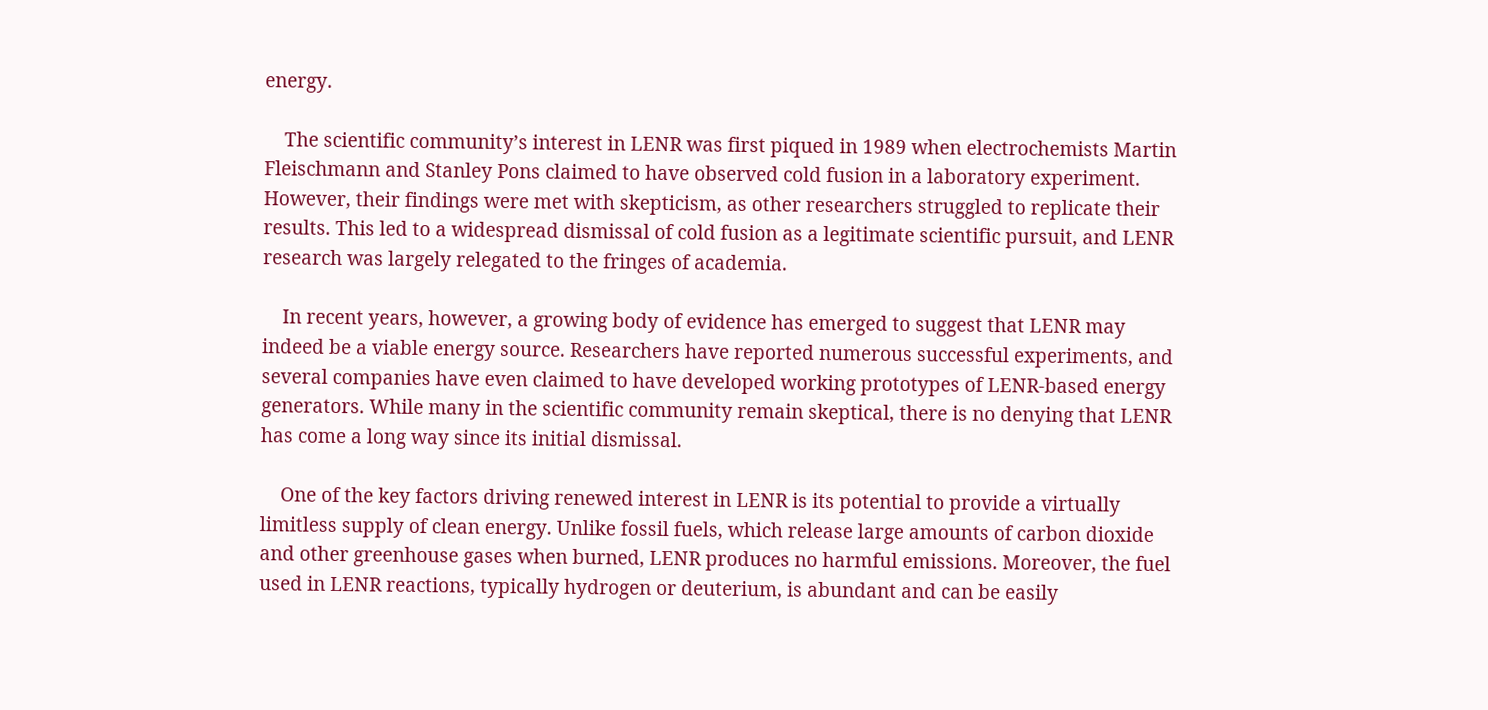energy.

    The scientific community’s interest in LENR was first piqued in 1989 when electrochemists Martin Fleischmann and Stanley Pons claimed to have observed cold fusion in a laboratory experiment. However, their findings were met with skepticism, as other researchers struggled to replicate their results. This led to a widespread dismissal of cold fusion as a legitimate scientific pursuit, and LENR research was largely relegated to the fringes of academia.

    In recent years, however, a growing body of evidence has emerged to suggest that LENR may indeed be a viable energy source. Researchers have reported numerous successful experiments, and several companies have even claimed to have developed working prototypes of LENR-based energy generators. While many in the scientific community remain skeptical, there is no denying that LENR has come a long way since its initial dismissal.

    One of the key factors driving renewed interest in LENR is its potential to provide a virtually limitless supply of clean energy. Unlike fossil fuels, which release large amounts of carbon dioxide and other greenhouse gases when burned, LENR produces no harmful emissions. Moreover, the fuel used in LENR reactions, typically hydrogen or deuterium, is abundant and can be easily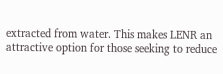extracted from water. This makes LENR an attractive option for those seeking to reduce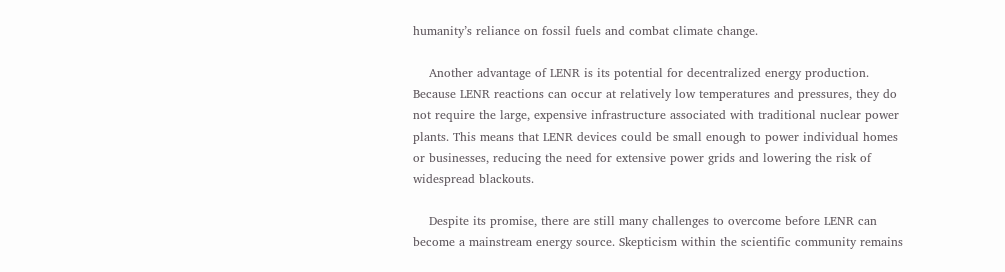humanity’s reliance on fossil fuels and combat climate change.

    Another advantage of LENR is its potential for decentralized energy production. Because LENR reactions can occur at relatively low temperatures and pressures, they do not require the large, expensive infrastructure associated with traditional nuclear power plants. This means that LENR devices could be small enough to power individual homes or businesses, reducing the need for extensive power grids and lowering the risk of widespread blackouts.

    Despite its promise, there are still many challenges to overcome before LENR can become a mainstream energy source. Skepticism within the scientific community remains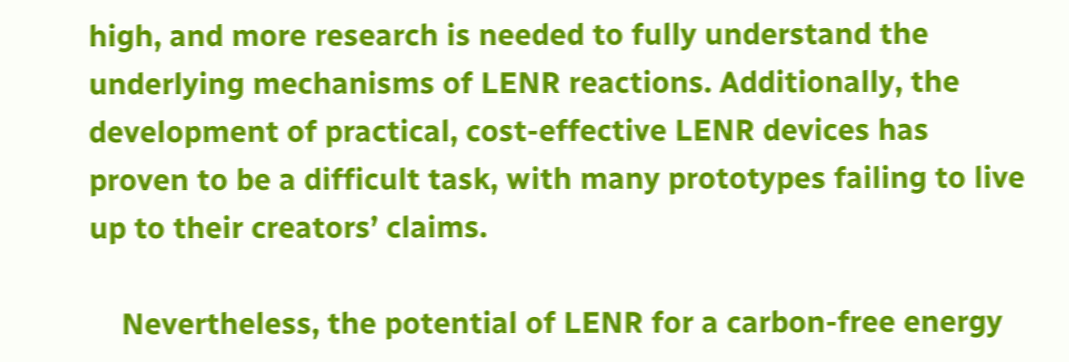high, and more research is needed to fully understand the underlying mechanisms of LENR reactions. Additionally, the development of practical, cost-effective LENR devices has proven to be a difficult task, with many prototypes failing to live up to their creators’ claims.

    Nevertheless, the potential of LENR for a carbon-free energy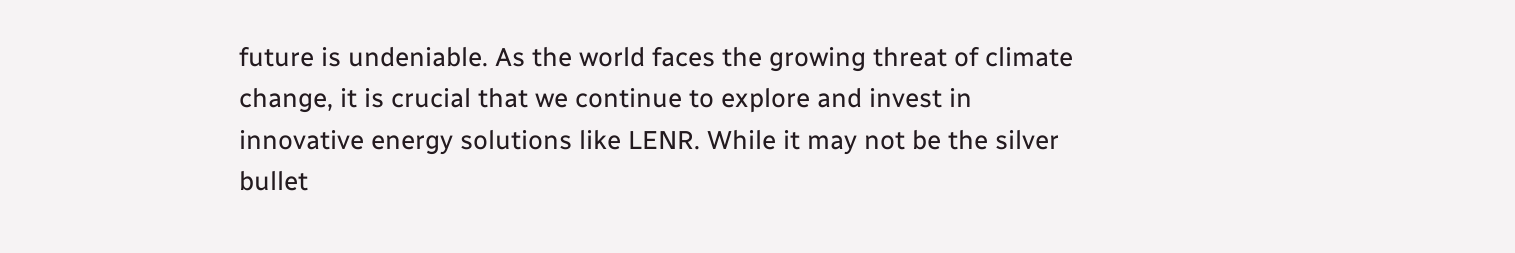future is undeniable. As the world faces the growing threat of climate change, it is crucial that we continue to explore and invest in innovative energy solutions like LENR. While it may not be the silver bullet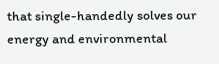that single-handedly solves our energy and environmental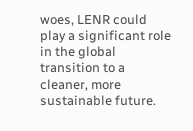woes, LENR could play a significant role in the global transition to a cleaner, more sustainable future.